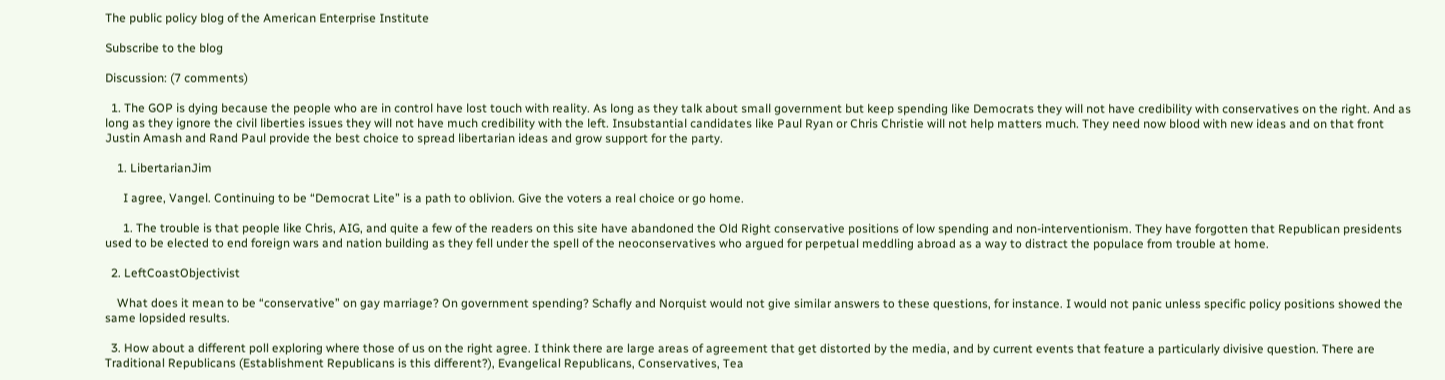The public policy blog of the American Enterprise Institute

Subscribe to the blog

Discussion: (7 comments)

  1. The GOP is dying because the people who are in control have lost touch with reality. As long as they talk about small government but keep spending like Democrats they will not have credibility with conservatives on the right. And as long as they ignore the civil liberties issues they will not have much credibility with the left. Insubstantial candidates like Paul Ryan or Chris Christie will not help matters much. They need now blood with new ideas and on that front Justin Amash and Rand Paul provide the best choice to spread libertarian ideas and grow support for the party.

    1. LibertarianJim

      I agree, Vangel. Continuing to be “Democrat Lite” is a path to oblivion. Give the voters a real choice or go home.

      1. The trouble is that people like Chris, AIG, and quite a few of the readers on this site have abandoned the Old Right conservative positions of low spending and non-interventionism. They have forgotten that Republican presidents used to be elected to end foreign wars and nation building as they fell under the spell of the neoconservatives who argued for perpetual meddling abroad as a way to distract the populace from trouble at home.

  2. LeftCoastObjectivist

    What does it mean to be “conservative” on gay marriage? On government spending? Schafly and Norquist would not give similar answers to these questions, for instance. I would not panic unless specific policy positions showed the same lopsided results.

  3. How about a different poll exploring where those of us on the right agree. I think there are large areas of agreement that get distorted by the media, and by current events that feature a particularly divisive question. There are Traditional Republicans (Establishment Republicans is this different?), Evangelical Republicans, Conservatives, Tea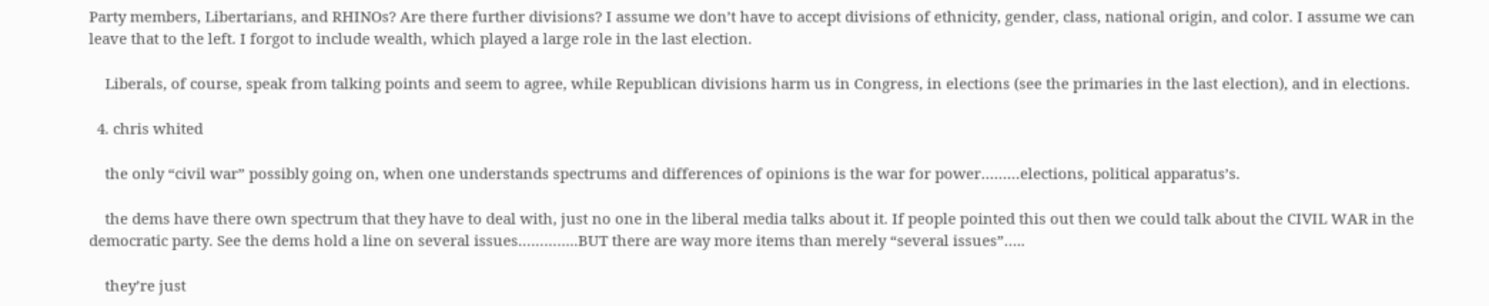Party members, Libertarians, and RHINOs? Are there further divisions? I assume we don’t have to accept divisions of ethnicity, gender, class, national origin, and color. I assume we can leave that to the left. I forgot to include wealth, which played a large role in the last election.

    Liberals, of course, speak from talking points and seem to agree, while Republican divisions harm us in Congress, in elections (see the primaries in the last election), and in elections.

  4. chris whited

    the only “civil war” possibly going on, when one understands spectrums and differences of opinions is the war for power………elections, political apparatus’s.

    the dems have there own spectrum that they have to deal with, just no one in the liberal media talks about it. If people pointed this out then we could talk about the CIVIL WAR in the democratic party. See the dems hold a line on several issues…………..BUT there are way more items than merely “several issues”…..

    they’re just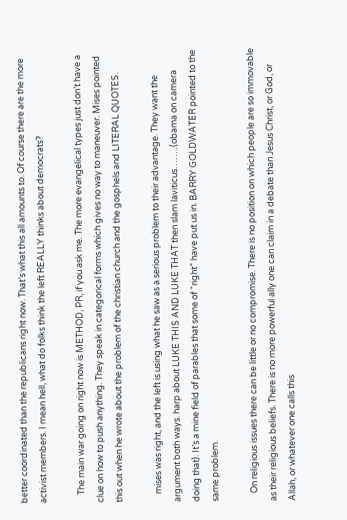better coordinated than the republicans right now. That’s what this all amounts to. Of course there are the more activist members. I mean hell, what do folks think the left REALLY thinks about democrats?

    The main war going on right now is METHOD, PR, if you ask me. The more evangelical types just don’t have a clue on how to push anything. They speak in categorical forms which gives no way to maneuver. Mises pointed this out when he wrote about the problem of the christian church and the gosphels and LITERAL QUOTES.

    mises was right, and the left is using what he saw as a serious problem to their advantage. They want the argument both ways. harp about LUKE THIS AND LUKE THAT then slam laviticus……..(obama on camera doing that). It’s a mine field of parables that some of “right” have put us in. BARRY GOLDWATER pointed to the same problem.

    On religious issues there can be little or no compromise. There is no position on which people are so immovable as their religious beliefs. There is no more powerful ally one can claim in a debate than Jesus Christ, or God, or Allah, or whatever one calls this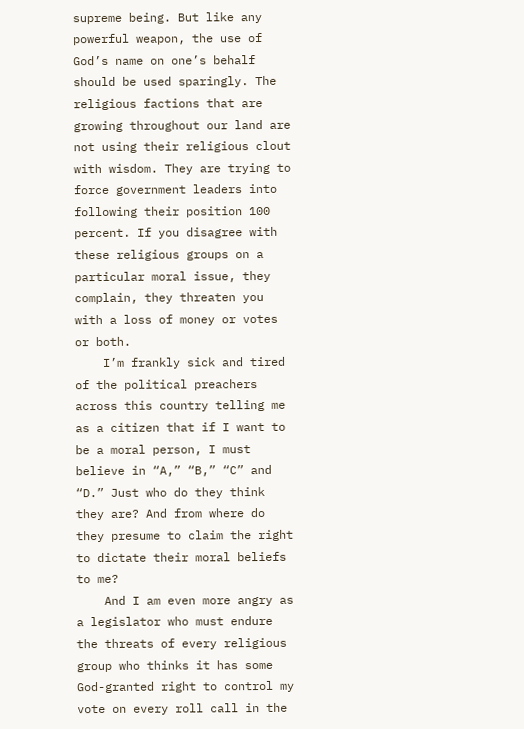supreme being. But like any powerful weapon, the use of God’s name on one’s behalf should be used sparingly. The religious factions that are growing throughout our land are not using their religious clout with wisdom. They are trying to force government leaders into following their position 100 percent. If you disagree with these religious groups on a particular moral issue, they complain, they threaten you with a loss of money or votes or both.
    I’m frankly sick and tired of the political preachers across this country telling me as a citizen that if I want to be a moral person, I must believe in “A,” “B,” “C” and “D.” Just who do they think they are? And from where do they presume to claim the right to dictate their moral beliefs to me?
    And I am even more angry as a legislator who must endure the threats of every religious group who thinks it has some God-granted right to control my vote on every roll call in the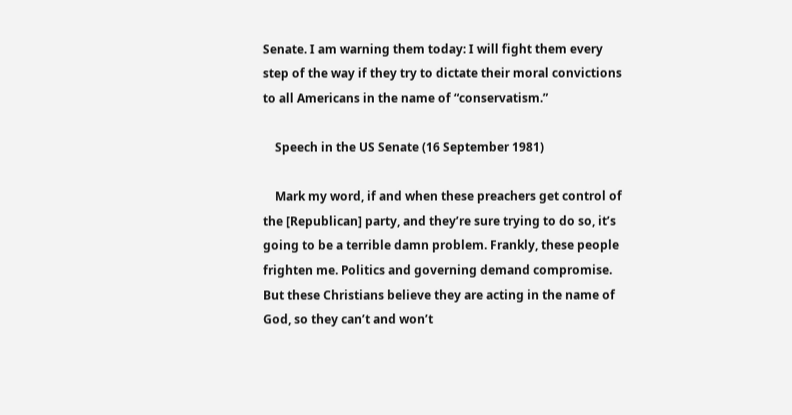Senate. I am warning them today: I will fight them every step of the way if they try to dictate their moral convictions to all Americans in the name of “conservatism.”

    Speech in the US Senate (16 September 1981)

    Mark my word, if and when these preachers get control of the [Republican] party, and they’re sure trying to do so, it’s going to be a terrible damn problem. Frankly, these people frighten me. Politics and governing demand compromise. But these Christians believe they are acting in the name of God, so they can’t and won’t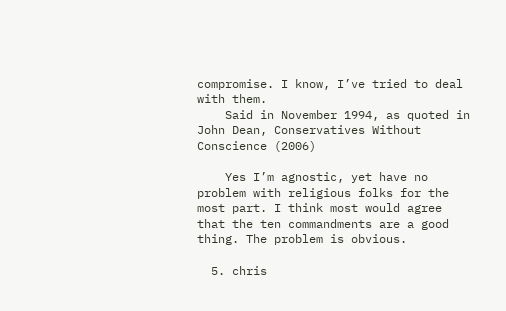compromise. I know, I’ve tried to deal with them.
    Said in November 1994, as quoted in John Dean, Conservatives Without Conscience (2006)

    Yes I’m agnostic, yet have no problem with religious folks for the most part. I think most would agree that the ten commandments are a good thing. The problem is obvious.

  5. chris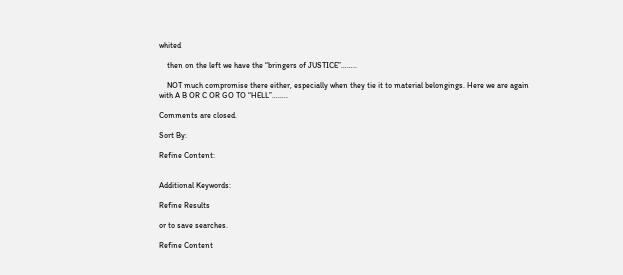whited

    then on the left we have the “bringers of JUSTICE”……..

    NOT much compromise there either, especially when they tie it to material belongings. Here we are again with A B OR C OR GO TO “HELL”……..

Comments are closed.

Sort By:

Refine Content:


Additional Keywords:

Refine Results

or to save searches.

Refine Content